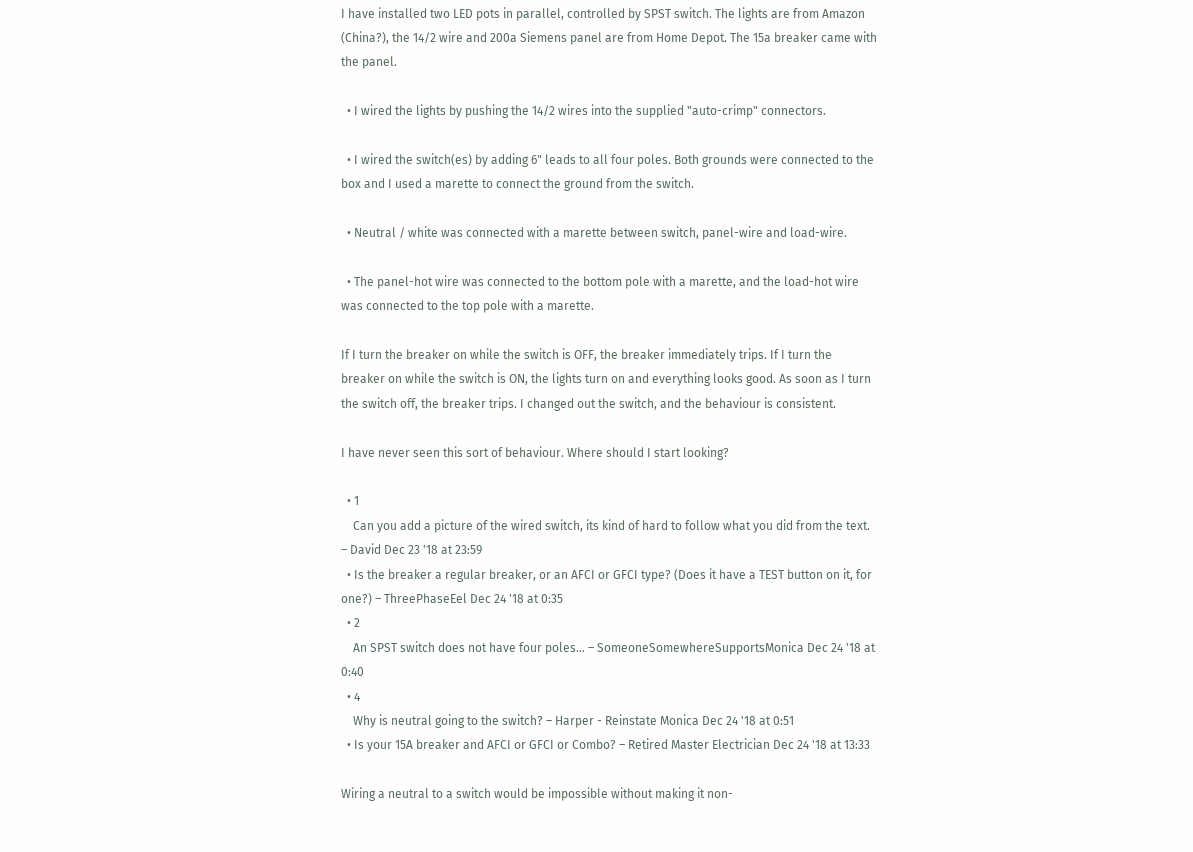I have installed two LED pots in parallel, controlled by SPST switch. The lights are from Amazon (China?), the 14/2 wire and 200a Siemens panel are from Home Depot. The 15a breaker came with the panel.

  • I wired the lights by pushing the 14/2 wires into the supplied "auto-crimp" connectors.

  • I wired the switch(es) by adding 6" leads to all four poles. Both grounds were connected to the box and I used a marette to connect the ground from the switch.

  • Neutral / white was connected with a marette between switch, panel-wire and load-wire.

  • The panel-hot wire was connected to the bottom pole with a marette, and the load-hot wire was connected to the top pole with a marette.

If I turn the breaker on while the switch is OFF, the breaker immediately trips. If I turn the breaker on while the switch is ON, the lights turn on and everything looks good. As soon as I turn the switch off, the breaker trips. I changed out the switch, and the behaviour is consistent.

I have never seen this sort of behaviour. Where should I start looking?

  • 1
    Can you add a picture of the wired switch, its kind of hard to follow what you did from the text. – David Dec 23 '18 at 23:59
  • Is the breaker a regular breaker, or an AFCI or GFCI type? (Does it have a TEST button on it, for one?) – ThreePhaseEel Dec 24 '18 at 0:35
  • 2
    An SPST switch does not have four poles... – SomeoneSomewhereSupportsMonica Dec 24 '18 at 0:40
  • 4
    Why is neutral going to the switch? – Harper - Reinstate Monica Dec 24 '18 at 0:51
  • Is your 15A breaker and AFCI or GFCI or Combo? – Retired Master Electrician Dec 24 '18 at 13:33

Wiring a neutral to a switch would be impossible without making it non-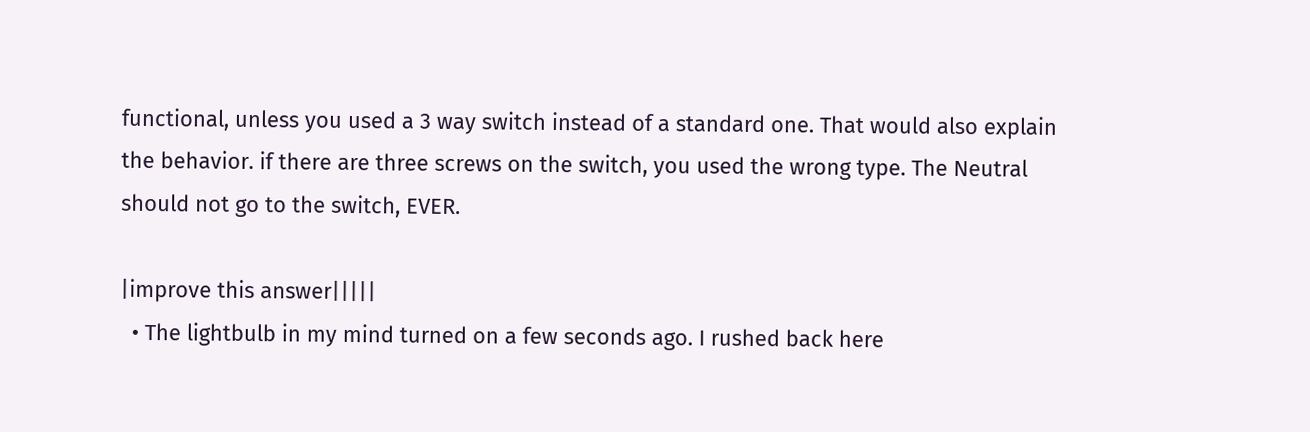functional, unless you used a 3 way switch instead of a standard one. That would also explain the behavior. if there are three screws on the switch, you used the wrong type. The Neutral should not go to the switch, EVER.

|improve this answer|||||
  • The lightbulb in my mind turned on a few seconds ago. I rushed back here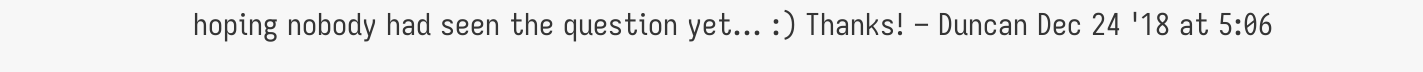hoping nobody had seen the question yet... :) Thanks! – Duncan Dec 24 '18 at 5:06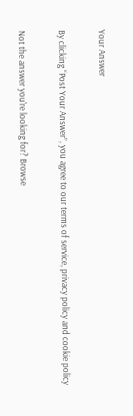Your Answer

By clicking “Post Your Answer”, you agree to our terms of service, privacy policy and cookie policy

Not the answer you're looking for? Browse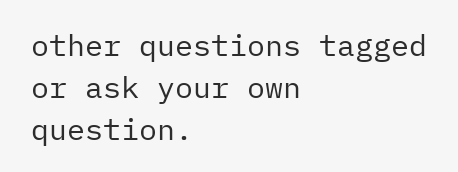other questions tagged or ask your own question.